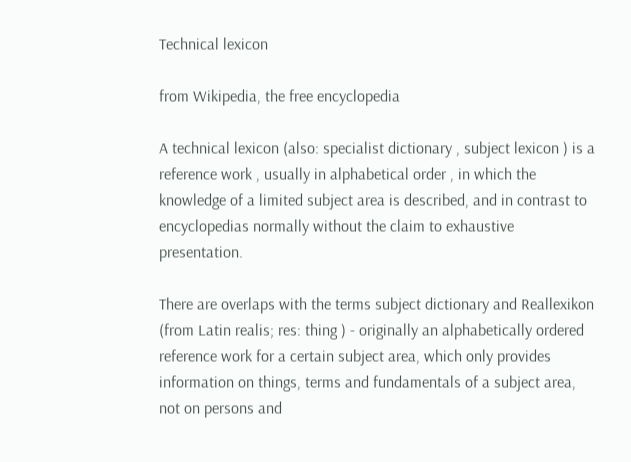Technical lexicon

from Wikipedia, the free encyclopedia

A technical lexicon (also: specialist dictionary , subject lexicon ) is a reference work , usually in alphabetical order , in which the knowledge of a limited subject area is described, and in contrast to encyclopedias normally without the claim to exhaustive presentation.

There are overlaps with the terms subject dictionary and Reallexikon (from Latin realis; res: thing ) - originally an alphabetically ordered reference work for a certain subject area, which only provides information on things, terms and fundamentals of a subject area, not on persons and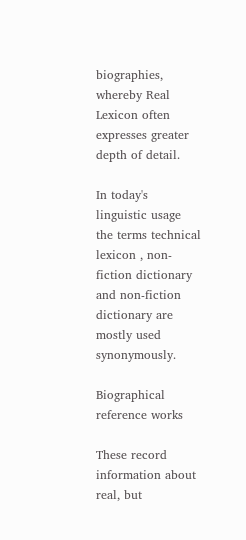biographies, whereby Real Lexicon often expresses greater depth of detail.

In today's linguistic usage the terms technical lexicon , non-fiction dictionary and non-fiction dictionary are mostly used synonymously.

Biographical reference works

These record information about real, but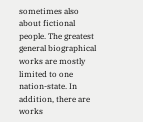sometimes also about fictional people. The greatest general biographical works are mostly limited to one nation-state. In addition, there are works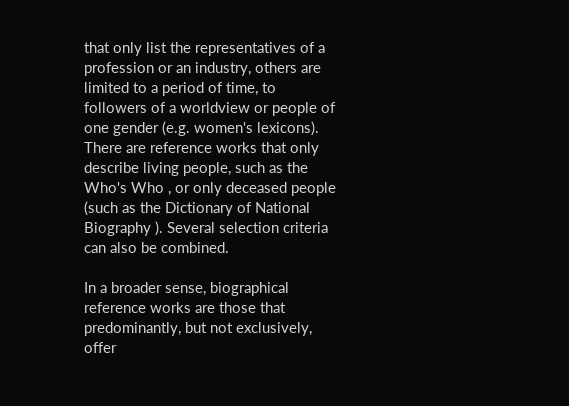that only list the representatives of a profession or an industry, others are limited to a period of time, to followers of a worldview or people of one gender (e.g. women's lexicons). There are reference works that only describe living people, such as the Who's Who , or only deceased people (such as the Dictionary of National Biography ). Several selection criteria can also be combined.

In a broader sense, biographical reference works are those that predominantly, but not exclusively, offer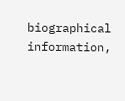biographical information,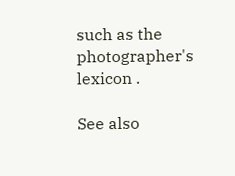such as the photographer's lexicon .

See also